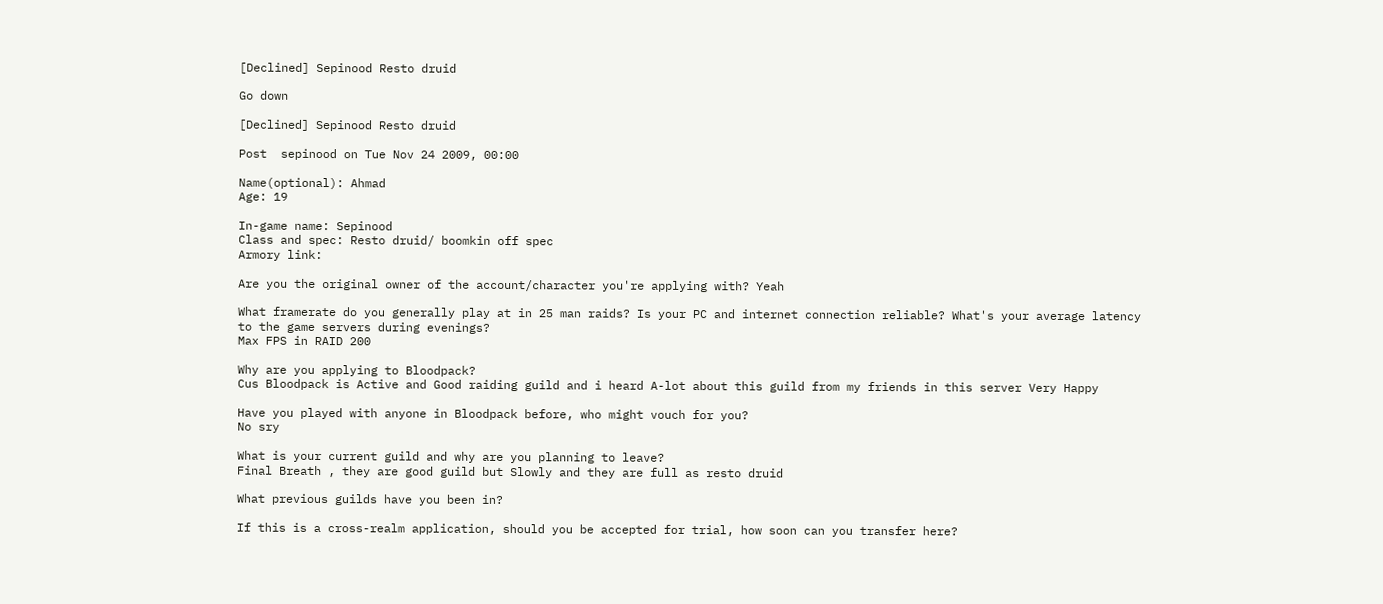[Declined] Sepinood Resto druid

Go down

[Declined] Sepinood Resto druid

Post  sepinood on Tue Nov 24 2009, 00:00

Name(optional): Ahmad
Age: 19

In-game name: Sepinood
Class and spec: Resto druid/ boomkin off spec
Armory link:

Are you the original owner of the account/character you're applying with? Yeah

What framerate do you generally play at in 25 man raids? Is your PC and internet connection reliable? What's your average latency to the game servers during evenings?
Max FPS in RAID 200

Why are you applying to Bloodpack?
Cus Bloodpack is Active and Good raiding guild and i heard A-lot about this guild from my friends in this server Very Happy

Have you played with anyone in Bloodpack before, who might vouch for you?
No sry

What is your current guild and why are you planning to leave?
Final Breath , they are good guild but Slowly and they are full as resto druid

What previous guilds have you been in?

If this is a cross-realm application, should you be accepted for trial, how soon can you transfer here?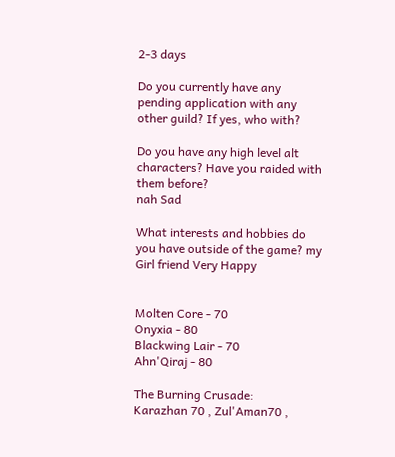2-3 days

Do you currently have any pending application with any other guild? If yes, who with?

Do you have any high level alt characters? Have you raided with them before?
nah Sad

What interests and hobbies do you have outside of the game? my Girl friend Very Happy


Molten Core - 70
Onyxia - 80
Blackwing Lair - 70
Ahn'Qiraj - 80

The Burning Crusade:
Karazhan 70 , Zul'Aman70 ,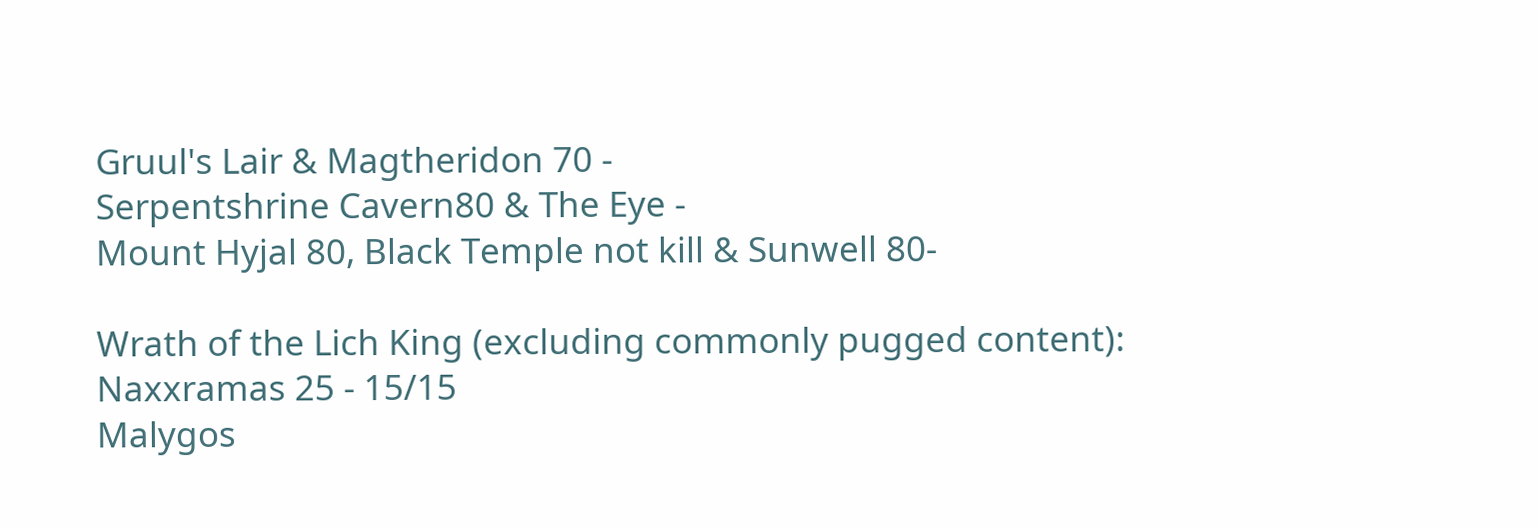Gruul's Lair & Magtheridon 70 -
Serpentshrine Cavern80 & The Eye -
Mount Hyjal 80, Black Temple not kill & Sunwell 80-

Wrath of the Lich King (excluding commonly pugged content):
Naxxramas 25 - 15/15
Malygos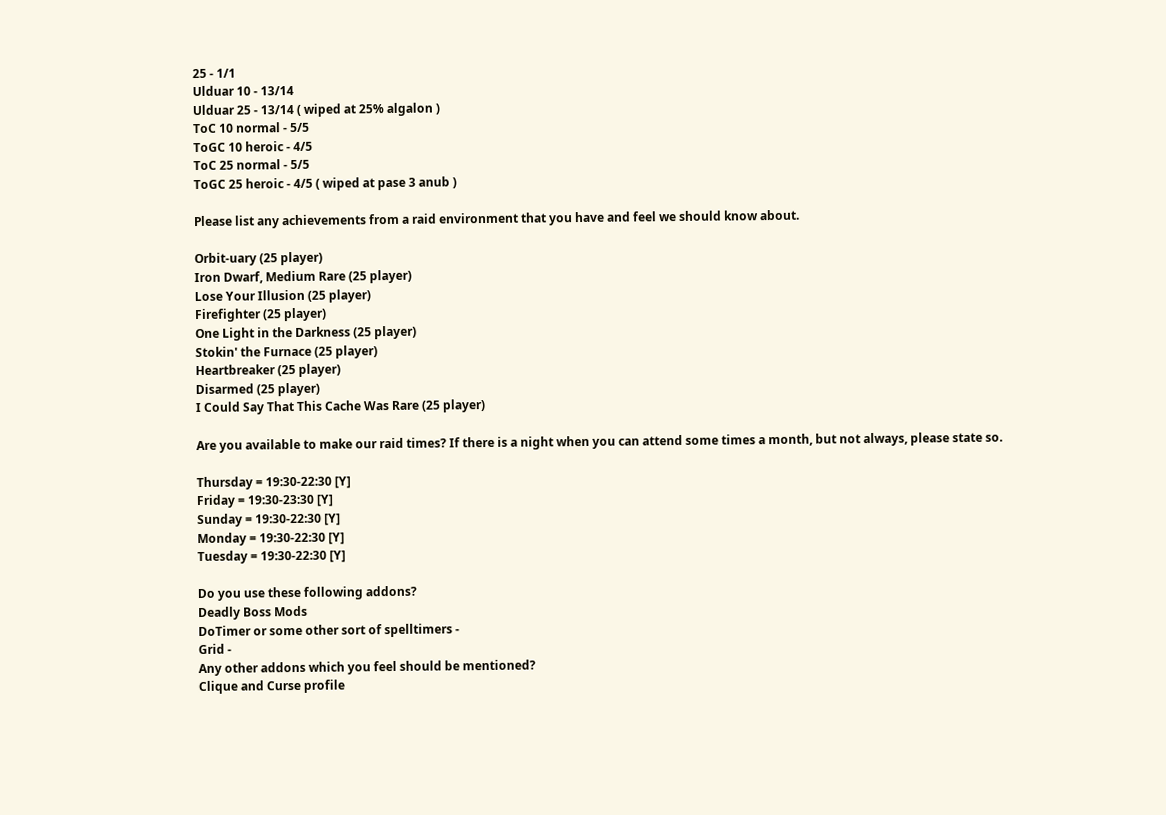25 - 1/1
Ulduar 10 - 13/14
Ulduar 25 - 13/14 ( wiped at 25% algalon )
ToC 10 normal - 5/5
ToGC 10 heroic - 4/5
ToC 25 normal - 5/5
ToGC 25 heroic - 4/5 ( wiped at pase 3 anub )

Please list any achievements from a raid environment that you have and feel we should know about.

Orbit-uary (25 player)
Iron Dwarf, Medium Rare (25 player)
Lose Your Illusion (25 player)
Firefighter (25 player)
One Light in the Darkness (25 player)
Stokin' the Furnace (25 player)
Heartbreaker (25 player)
Disarmed (25 player)
I Could Say That This Cache Was Rare (25 player)

Are you available to make our raid times? If there is a night when you can attend some times a month, but not always, please state so.

Thursday = 19:30-22:30 [Y]
Friday = 19:30-23:30 [Y]
Sunday = 19:30-22:30 [Y]
Monday = 19:30-22:30 [Y]
Tuesday = 19:30-22:30 [Y]

Do you use these following addons?
Deadly Boss Mods
DoTimer or some other sort of spelltimers -
Grid -
Any other addons which you feel should be mentioned?
Clique and Curse profile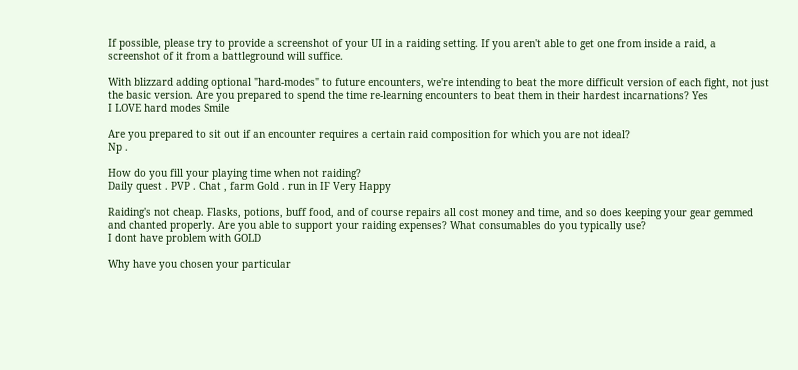If possible, please try to provide a screenshot of your UI in a raiding setting. If you aren't able to get one from inside a raid, a screenshot of it from a battleground will suffice.

With blizzard adding optional "hard-modes" to future encounters, we're intending to beat the more difficult version of each fight, not just the basic version. Are you prepared to spend the time re-learning encounters to beat them in their hardest incarnations? Yes
I LOVE hard modes Smile

Are you prepared to sit out if an encounter requires a certain raid composition for which you are not ideal?
Np .

How do you fill your playing time when not raiding?
Daily quest . PVP . Chat , farm Gold . run in IF Very Happy

Raiding's not cheap. Flasks, potions, buff food, and of course repairs all cost money and time, and so does keeping your gear gemmed and chanted properly. Are you able to support your raiding expenses? What consumables do you typically use?
I dont have problem with GOLD

Why have you chosen your particular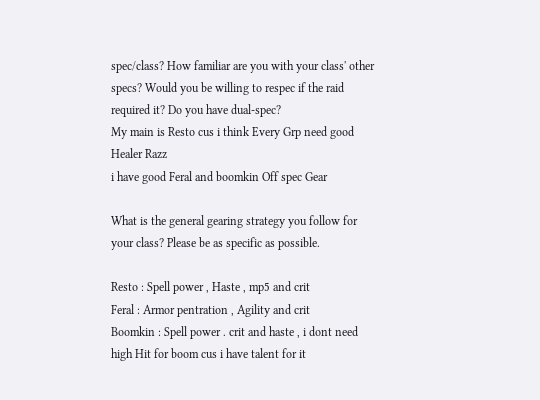spec/class? How familiar are you with your class' other specs? Would you be willing to respec if the raid required it? Do you have dual-spec?
My main is Resto cus i think Every Grp need good Healer Razz
i have good Feral and boomkin Off spec Gear

What is the general gearing strategy you follow for your class? Please be as specific as possible.

Resto : Spell power , Haste , mp5 and crit
Feral : Armor pentration , Agility and crit
Boomkin : Spell power . crit and haste , i dont need high Hit for boom cus i have talent for it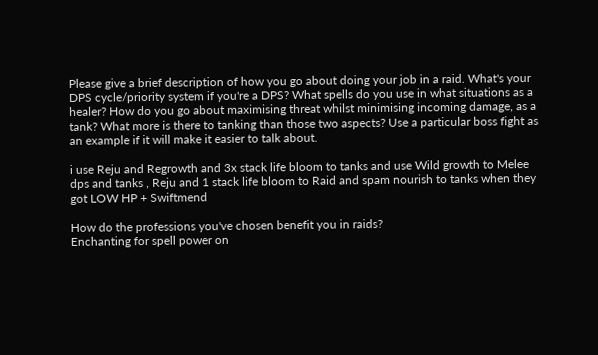Please give a brief description of how you go about doing your job in a raid. What's your DPS cycle/priority system if you're a DPS? What spells do you use in what situations as a healer? How do you go about maximising threat whilst minimising incoming damage, as a tank? What more is there to tanking than those two aspects? Use a particular boss fight as an example if it will make it easier to talk about.

i use Reju and Regrowth and 3x stack life bloom to tanks and use Wild growth to Melee dps and tanks , Reju and 1 stack life bloom to Raid and spam nourish to tanks when they got LOW HP + Swiftmend

How do the professions you've chosen benefit you in raids?
Enchanting for spell power on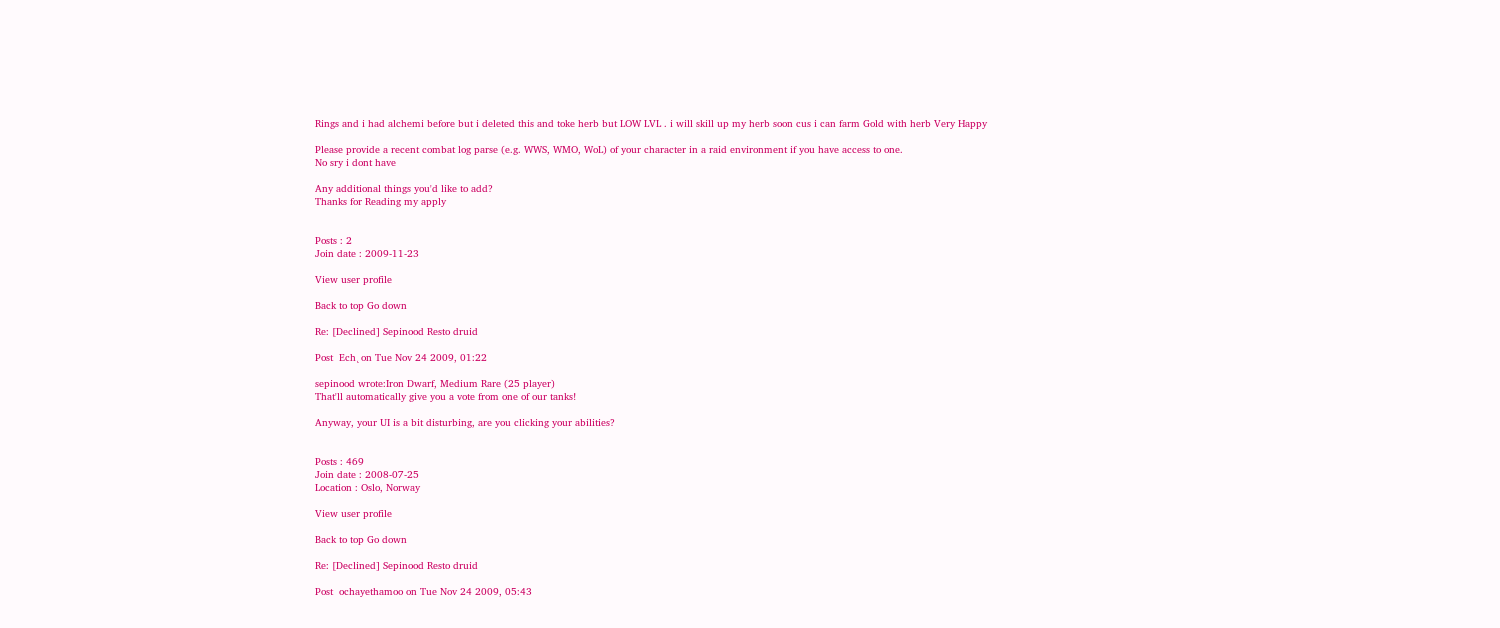Rings and i had alchemi before but i deleted this and toke herb but LOW LVL . i will skill up my herb soon cus i can farm Gold with herb Very Happy

Please provide a recent combat log parse (e.g. WWS, WMO, WoL) of your character in a raid environment if you have access to one.
No sry i dont have

Any additional things you'd like to add?
Thanks for Reading my apply


Posts : 2
Join date : 2009-11-23

View user profile

Back to top Go down

Re: [Declined] Sepinood Resto druid

Post  Ech˛ on Tue Nov 24 2009, 01:22

sepinood wrote:Iron Dwarf, Medium Rare (25 player)
That'll automatically give you a vote from one of our tanks!

Anyway, your UI is a bit disturbing, are you clicking your abilities?


Posts : 469
Join date : 2008-07-25
Location : Oslo, Norway

View user profile

Back to top Go down

Re: [Declined] Sepinood Resto druid

Post  ochayethamoo on Tue Nov 24 2009, 05:43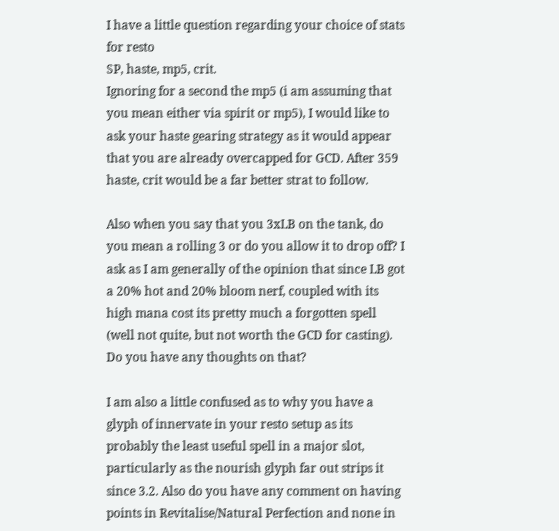I have a little question regarding your choice of stats for resto
SP, haste, mp5, crit.
Ignoring for a second the mp5 (i am assuming that you mean either via spirit or mp5), I would like to ask your haste gearing strategy as it would appear that you are already overcapped for GCD. After 359 haste, crit would be a far better strat to follow.

Also when you say that you 3xLB on the tank, do you mean a rolling 3 or do you allow it to drop off? I ask as I am generally of the opinion that since LB got a 20% hot and 20% bloom nerf, coupled with its high mana cost its pretty much a forgotten spell (well not quite, but not worth the GCD for casting). Do you have any thoughts on that?

I am also a little confused as to why you have a glyph of innervate in your resto setup as its probably the least useful spell in a major slot, particularly as the nourish glyph far out strips it since 3.2. Also do you have any comment on having points in Revitalise/Natural Perfection and none in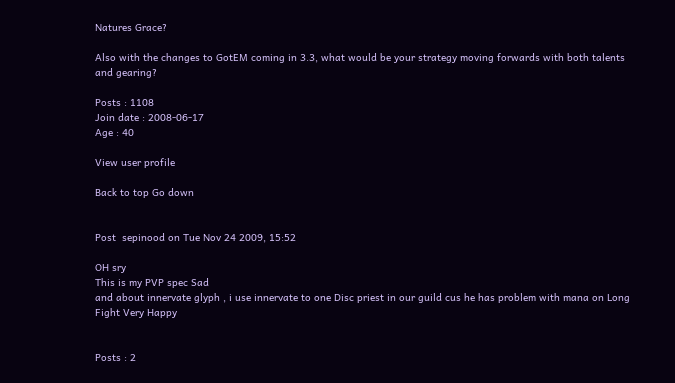Natures Grace?

Also with the changes to GotEM coming in 3.3, what would be your strategy moving forwards with both talents and gearing?

Posts : 1108
Join date : 2008-06-17
Age : 40

View user profile

Back to top Go down


Post  sepinood on Tue Nov 24 2009, 15:52

OH sry
This is my PVP spec Sad
and about innervate glyph , i use innervate to one Disc priest in our guild cus he has problem with mana on Long Fight Very Happy


Posts : 2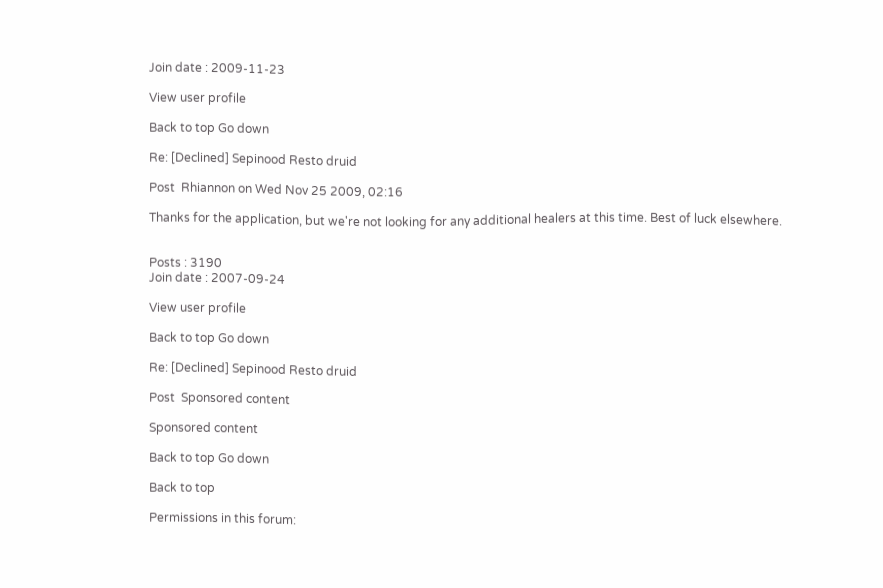Join date : 2009-11-23

View user profile

Back to top Go down

Re: [Declined] Sepinood Resto druid

Post  Rhiannon on Wed Nov 25 2009, 02:16

Thanks for the application, but we're not looking for any additional healers at this time. Best of luck elsewhere.


Posts : 3190
Join date : 2007-09-24

View user profile

Back to top Go down

Re: [Declined] Sepinood Resto druid

Post  Sponsored content

Sponsored content

Back to top Go down

Back to top

Permissions in this forum: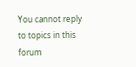You cannot reply to topics in this forum